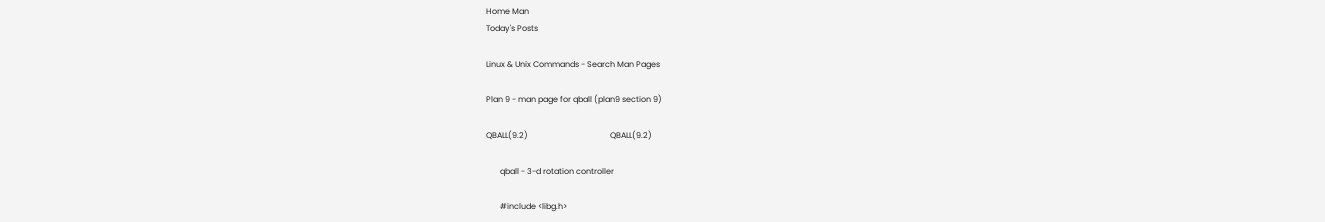Home Man
Today's Posts

Linux & Unix Commands - Search Man Pages

Plan 9 - man page for qball (plan9 section 9)

QBALL(9.2)                                         QBALL(9.2)

       qball - 3-d rotation controller

       #include <libg.h>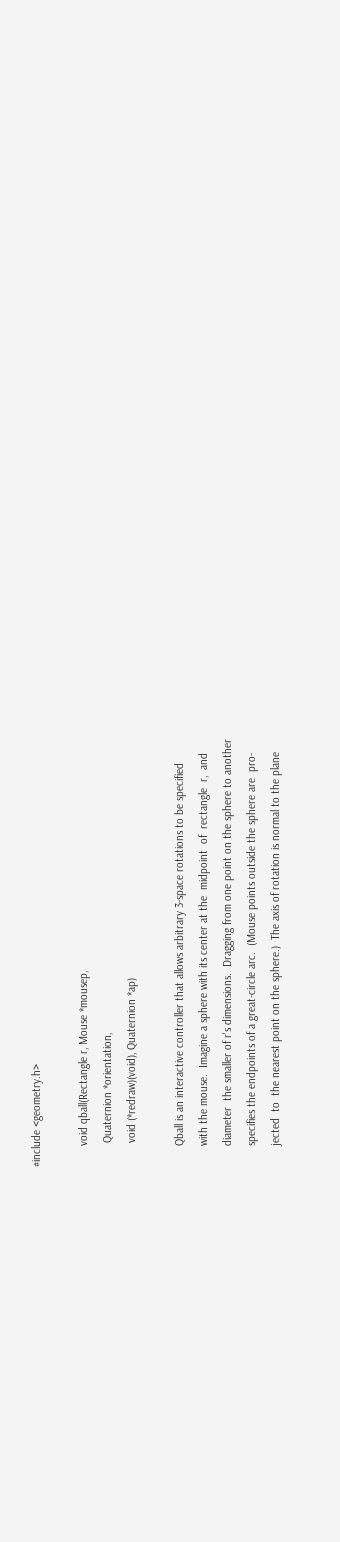#include <geometry.h>

       void qball(Rectangle r, Mouse *mousep,
        Quaternion *orientation,
        void (*redraw)(void), Quaternion *ap)

       Qball is an interactive controller that allows arbitrary 3-space rotations to be specified
       with the mouse.  Imagine a sphere with its center at the  midpoint  of  rectangle  r,  and
       diameter  the smaller of r's dimensions.  Dragging from one point on the sphere to another
       specifies the endpoints of a great-circle arc.  (Mouse points outside the sphere are  pro-
       jected  to  the nearest point on the sphere.)  The axis of rotation is normal to the plane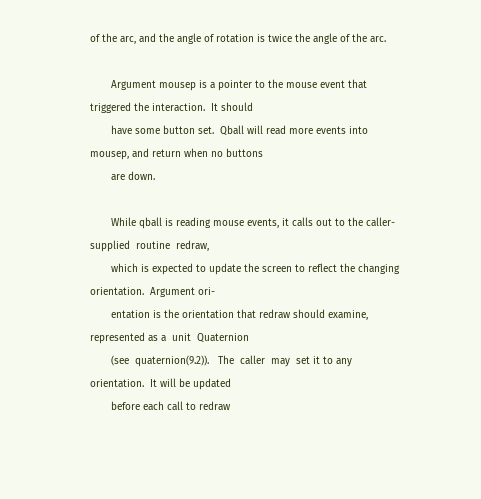of the arc, and the angle of rotation is twice the angle of the arc.

       Argument mousep is a pointer to the mouse event that triggered the interaction.  It should
       have some button set.  Qball will read more events into mousep, and return when no buttons
       are down.

       While qball is reading mouse events, it calls out to the caller-supplied  routine  redraw,
       which is expected to update the screen to reflect the changing orientation.  Argument ori-
       entation is the orientation that redraw should examine, represented as a  unit  Quaternion
       (see  quaternion(9.2)).   The  caller  may  set it to any orientation.  It will be updated
       before each call to redraw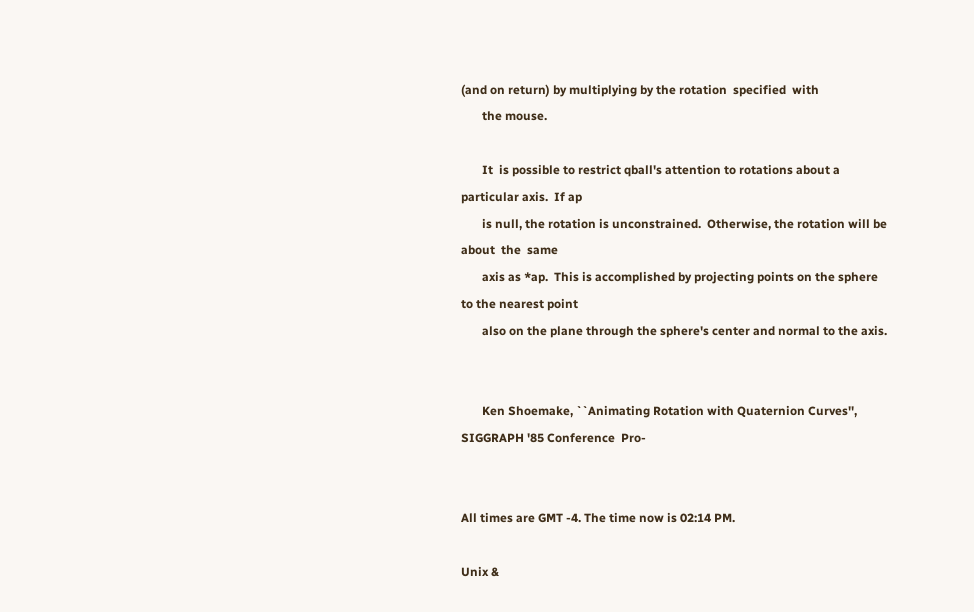(and on return) by multiplying by the rotation  specified  with
       the mouse.

       It  is possible to restrict qball's attention to rotations about a particular axis.  If ap
       is null, the rotation is unconstrained.  Otherwise, the rotation will be  about  the  same
       axis as *ap.  This is accomplished by projecting points on the sphere to the nearest point
       also on the plane through the sphere's center and normal to the axis.


       Ken Shoemake, ``Animating Rotation with Quaternion Curves'', SIGGRAPH '85 Conference  Pro-


All times are GMT -4. The time now is 02:14 PM.

Unix &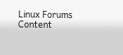Linux Forums Content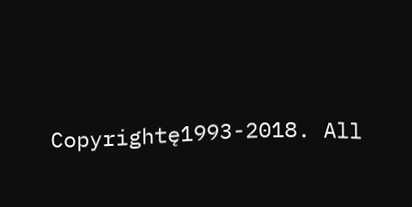Copyrightę1993-2018. All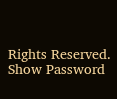Rights Reserved.
Show Password